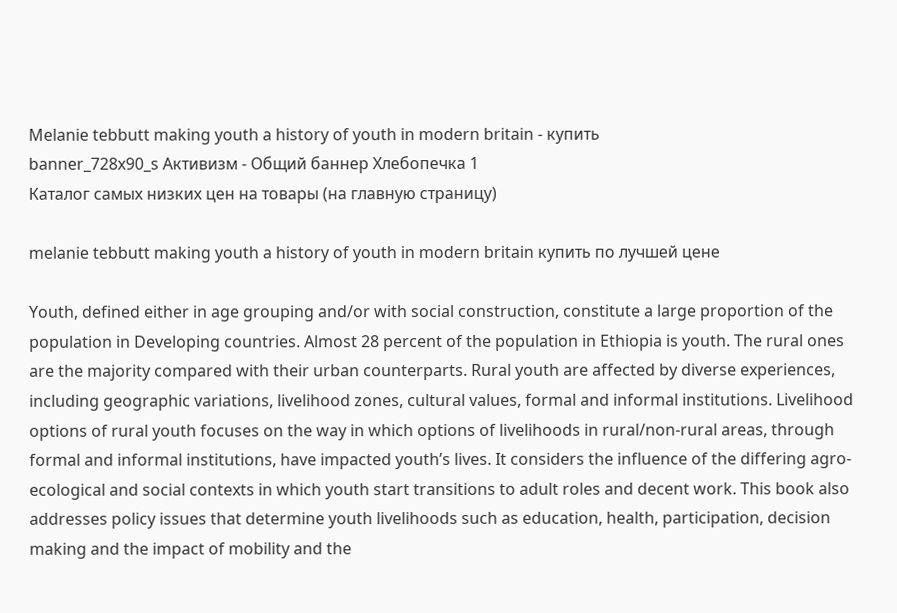Melanie tebbutt making youth a history of youth in modern britain - купить
banner_728х90_s Активизм - Общий баннер Хлебопечка 1
Каталог самых низких цен на товары (на главную страницу)

melanie tebbutt making youth a history of youth in modern britain купить по лучшей цене

Youth, defined either in age grouping and/or with social construction, constitute a large proportion of the population in Developing countries. Almost 28 percent of the population in Ethiopia is youth. The rural ones are the majority compared with their urban counterparts. Rural youth are affected by diverse experiences, including geographic variations, livelihood zones, cultural values, formal and informal institutions. Livelihood options of rural youth focuses on the way in which options of livelihoods in rural/non-rural areas, through formal and informal institutions, have impacted youth’s lives. It considers the influence of the differing agro-ecological and social contexts in which youth start transitions to adult roles and decent work. This book also addresses policy issues that determine youth livelihoods such as education, health, participation, decision making and the impact of mobility and the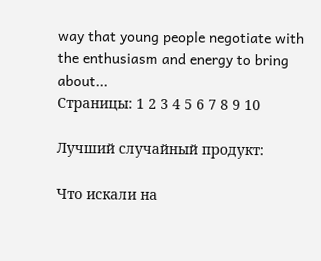way that young people negotiate with the enthusiasm and energy to bring about...
Страницы: 1 2 3 4 5 6 7 8 9 10

Лучший случайный продукт:

Что искали на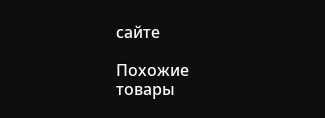сайте

Похожие товары